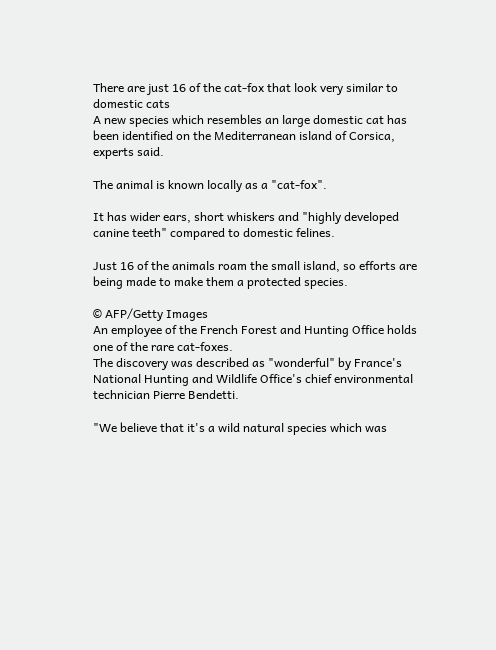There are just 16 of the cat-fox that look very similar to domestic cats
A new species which resembles an large domestic cat has been identified on the Mediterranean island of Corsica, experts said.

The animal is known locally as a "cat-fox".

It has wider ears, short whiskers and "highly developed canine teeth" compared to domestic felines.

Just 16 of the animals roam the small island, so efforts are being made to make them a protected species.

© AFP/Getty Images
An employee of the French Forest and Hunting Office holds one of the rare cat-foxes.
The discovery was described as "wonderful" by France's National Hunting and Wildlife Office's chief environmental technician Pierre Bendetti.

"We believe that it's a wild natural species which was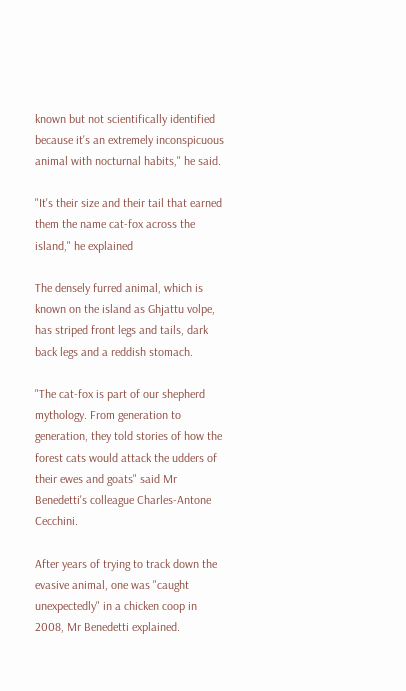known but not scientifically identified because it's an extremely inconspicuous animal with nocturnal habits," he said.

"It's their size and their tail that earned them the name cat-fox across the island," he explained

The densely furred animal, which is known on the island as Ghjattu volpe, has striped front legs and tails, dark back legs and a reddish stomach.

"The cat-fox is part of our shepherd mythology. From generation to generation, they told stories of how the forest cats would attack the udders of their ewes and goats" said Mr Benedetti's colleague Charles-Antone Cecchini.

After years of trying to track down the evasive animal, one was "caught unexpectedly" in a chicken coop in 2008, Mr Benedetti explained.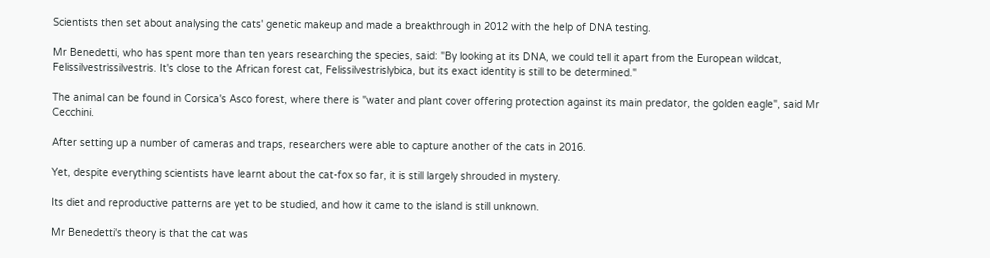Scientists then set about analysing the cats' genetic makeup and made a breakthrough in 2012 with the help of DNA testing.

Mr Benedetti, who has spent more than ten years researching the species, said: "By looking at its DNA, we could tell it apart from the European wildcat, Felissilvestrissilvestris. It's close to the African forest cat, Felissilvestrislybica, but its exact identity is still to be determined."

The animal can be found in Corsica's Asco forest, where there is "water and plant cover offering protection against its main predator, the golden eagle", said Mr Cecchini.

After setting up a number of cameras and traps, researchers were able to capture another of the cats in 2016.

Yet, despite everything scientists have learnt about the cat-fox so far, it is still largely shrouded in mystery.

Its diet and reproductive patterns are yet to be studied, and how it came to the island is still unknown.

Mr Benedetti's theory is that the cat was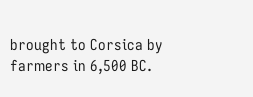brought to Corsica by farmers in 6,500 BC.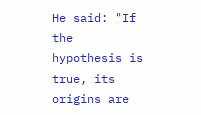He said: "If the hypothesis is true, its origins are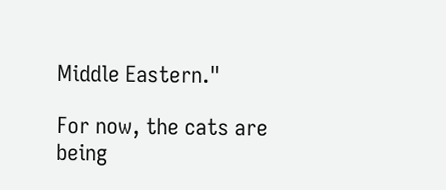Middle Eastern."

For now, the cats are being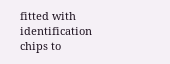fitted with identification chips to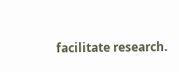facilitate research.